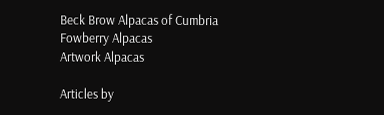Beck Brow Alpacas of Cumbria
Fowberry Alpacas
Artwork Alpacas

Articles by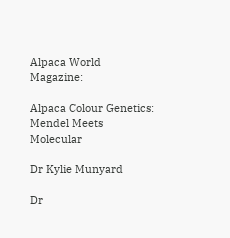Alpaca World Magazine:

Alpaca Colour Genetics: Mendel Meets Molecular

Dr Kylie Munyard

Dr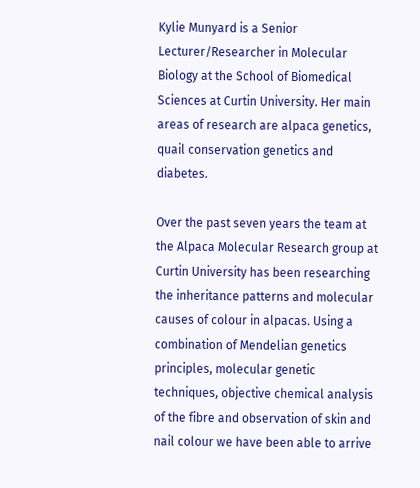Kylie Munyard is a Senior Lecturer/Researcher in Molecular Biology at the School of Biomedical Sciences at Curtin University. Her main areas of research are alpaca genetics, quail conservation genetics and diabetes.

Over the past seven years the team at the Alpaca Molecular Research group at Curtin University has been researching the inheritance patterns and molecular causes of colour in alpacas. Using a combination of Mendelian genetics principles, molecular genetic techniques, objective chemical analysis of the fibre and observation of skin and nail colour we have been able to arrive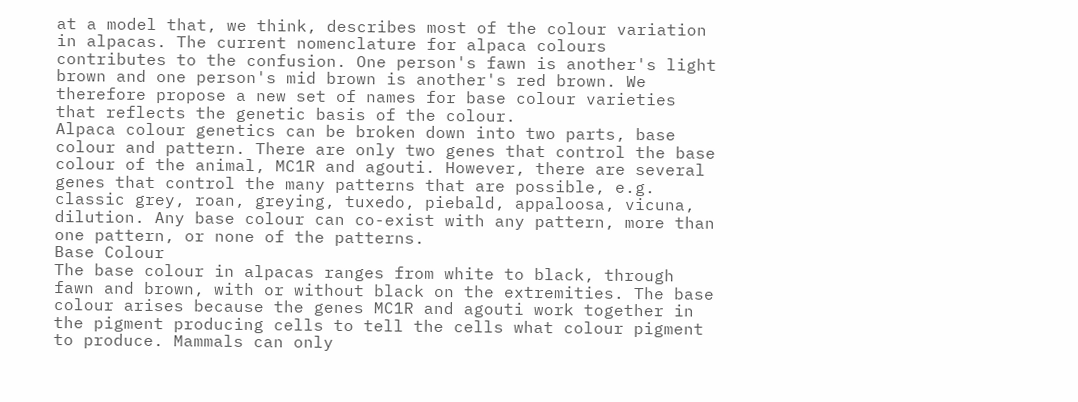at a model that, we think, describes most of the colour variation in alpacas. The current nomenclature for alpaca colours contributes to the confusion. One person's fawn is another's light brown and one person's mid brown is another's red brown. We therefore propose a new set of names for base colour varieties that reflects the genetic basis of the colour.
Alpaca colour genetics can be broken down into two parts, base colour and pattern. There are only two genes that control the base colour of the animal, MC1R and agouti. However, there are several genes that control the many patterns that are possible, e.g. classic grey, roan, greying, tuxedo, piebald, appaloosa, vicuna, dilution. Any base colour can co-exist with any pattern, more than one pattern, or none of the patterns.
Base Colour
The base colour in alpacas ranges from white to black, through fawn and brown, with or without black on the extremities. The base colour arises because the genes MC1R and agouti work together in the pigment producing cells to tell the cells what colour pigment to produce. Mammals can only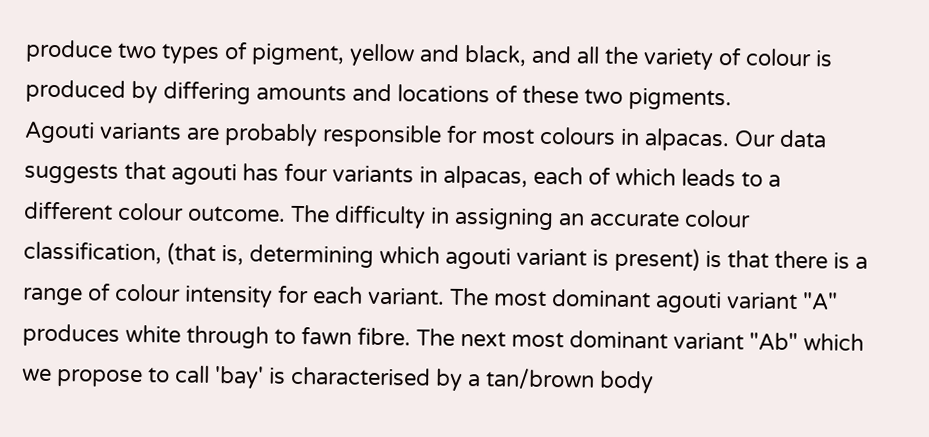produce two types of pigment, yellow and black, and all the variety of colour is produced by differing amounts and locations of these two pigments.
Agouti variants are probably responsible for most colours in alpacas. Our data suggests that agouti has four variants in alpacas, each of which leads to a different colour outcome. The difficulty in assigning an accurate colour classification, (that is, determining which agouti variant is present) is that there is a range of colour intensity for each variant. The most dominant agouti variant "A" produces white through to fawn fibre. The next most dominant variant "Ab" which we propose to call 'bay' is characterised by a tan/brown body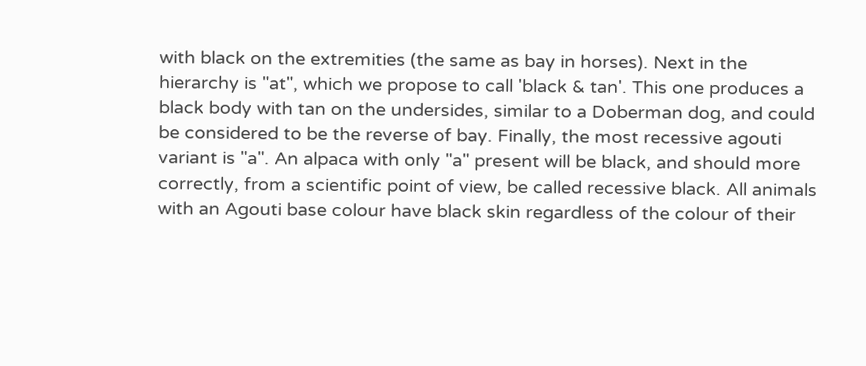with black on the extremities (the same as bay in horses). Next in the hierarchy is "at", which we propose to call 'black & tan'. This one produces a black body with tan on the undersides, similar to a Doberman dog, and could be considered to be the reverse of bay. Finally, the most recessive agouti variant is "a". An alpaca with only "a" present will be black, and should more correctly, from a scientific point of view, be called recessive black. All animals with an Agouti base colour have black skin regardless of the colour of their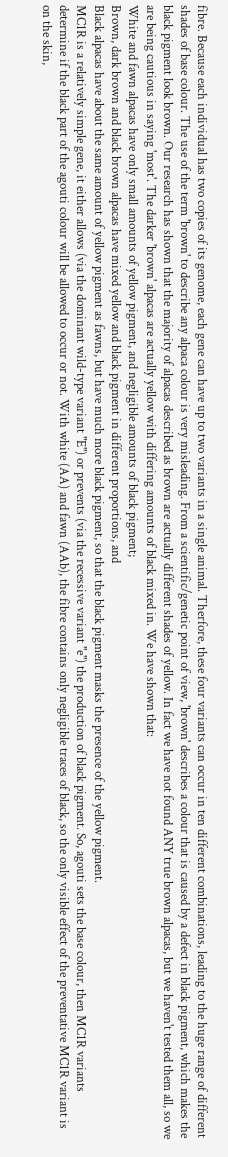fibre. Because each individual has two copies of its genome, each gene can have up to two variants in a single animal. Therfore, these four variants can occur in ten different combinations, leading to the huge range of different shades of base colour. The use of the term 'brown' to describe any alpaca colour is very misleading. From a scientific/genetic point of view, 'brown' describes a colour that is caused by a defect in black pigment, which makes the black pigment look brown. Our research has shown that the majority of alpacas described as brown are actually different shades of yellow. In fact we have not found ANY true brown alpacas, but we haven't tested them all, so we are being cautious in saying 'most'. The darker 'brown' alpacas are actually yellow with differing amounts of black mixed in. We have shown that:
White and fawn alpacas have only small amounts of yellow pigment, and negligible amounts of black pigment;
Brown, dark brown and black brown alpacas have mixed yellow and black pigment in different proportions, and
Black alpacas have about the same amount of yellow pigment as fawns, but have much more black pigment, so that the black pigment masks the presence of the yellow pigment.
MC1R is a relatively simple gene, it either allows (via the dominant wild-type variant "E") or prevents (via the recessive variant "e") the production of black pigment. So, agouti sets the base colour, then MC1R variants determine if the black part of the agouti colour will be allowed to occur or not. With white (AA) and fawn (AAb), the fibre contains only negligible traces of black, so the only visible effect of the preventative MC1R variant is on the skin,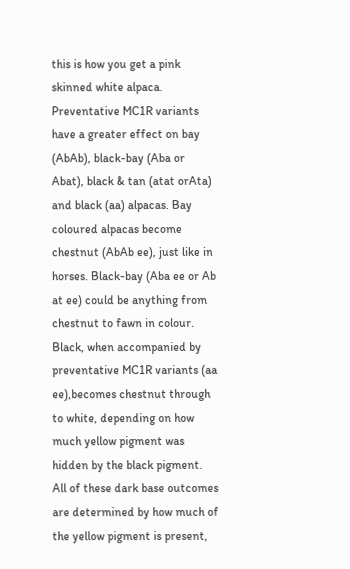this is how you get a pink skinned white alpaca. Preventative MC1R variants have a greater effect on bay (AbAb), black-bay (Aba or Abat), black & tan (atat orAta) and black (aa) alpacas. Bay coloured alpacas become chestnut (AbAb ee), just like in horses. Black-bay (Aba ee or Ab at ee) could be anything from chestnut to fawn in colour. Black, when accompanied by preventative MC1R variants (aa ee),becomes chestnut through to white, depending on how much yellow pigment was hidden by the black pigment. All of these dark base outcomes are determined by how much of the yellow pigment is present,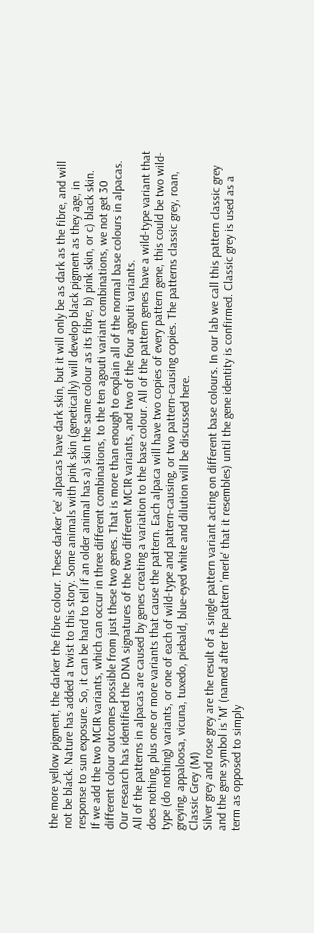the more yellow pigment, the darker the fibre colour. These darker 'ee' alpacas have dark skin, but it will only be as dark as the fibre, and will not be black. Nature has added a twist to this story. Some animals with pink skin (genetically) will develop black pigment as they age, in response to sun exposure. So, it can be hard to tell if an older animal has a) skin the same colour as its fibre, b) pink skin, or c) black skin.
If we add the two MCIR variants, which can occur in three different combinations, to the ten agouti variant combinations, we not get 30 different colour outcomes possible from just these two genes. That is more than enough to explain all of the normal base colours in alpacas. Our research has identified the DNA signatures of the two different MC1R variants, and two of the four agouti variants.
All of the patterns in alpacas are caused by genes creating a variation to the base colour. All of the pattern genes have a wild-type variant that does nothing, plus one or more variants that cause the pattern. Each alpaca will have two copies of every pattern gene, this could be two wild-type (do nothing) variants, or one of each of wild-type and pattern-causing, or two pattern-causing copies. The patterns classic grey, roan, greying, appaloosa, vicuna, tuxedo, piebald, blue-eyed white and dilution will be discussed here.
Classic Grey (M)
Silver grey and rose grey are the result of a single pattern variant acting on different base colours. In our lab we call this pattern classic grey and the gene symbol is 'M' (named after the pattern 'merle' that it resembles) until the gene identity is confirmed. Classic grey is used as a term as opposed to simply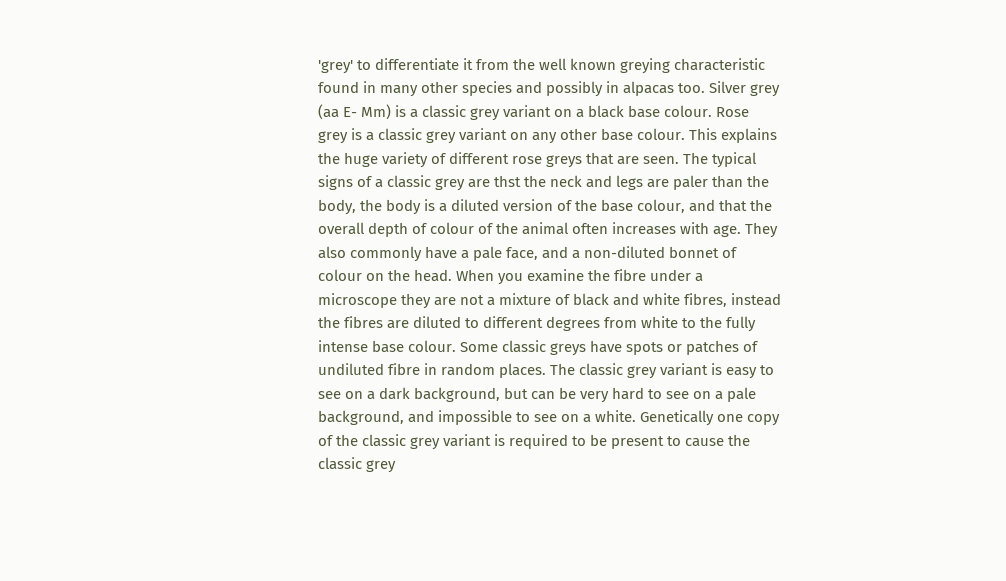'grey' to differentiate it from the well known greying characteristic found in many other species and possibly in alpacas too. Silver grey (aa E- Mm) is a classic grey variant on a black base colour. Rose grey is a classic grey variant on any other base colour. This explains the huge variety of different rose greys that are seen. The typical signs of a classic grey are thst the neck and legs are paler than the body, the body is a diluted version of the base colour, and that the overall depth of colour of the animal often increases with age. They also commonly have a pale face, and a non-diluted bonnet of colour on the head. When you examine the fibre under a microscope they are not a mixture of black and white fibres, instead the fibres are diluted to different degrees from white to the fully intense base colour. Some classic greys have spots or patches of undiluted fibre in random places. The classic grey variant is easy to see on a dark background, but can be very hard to see on a pale background, and impossible to see on a white. Genetically one copy of the classic grey variant is required to be present to cause the classic grey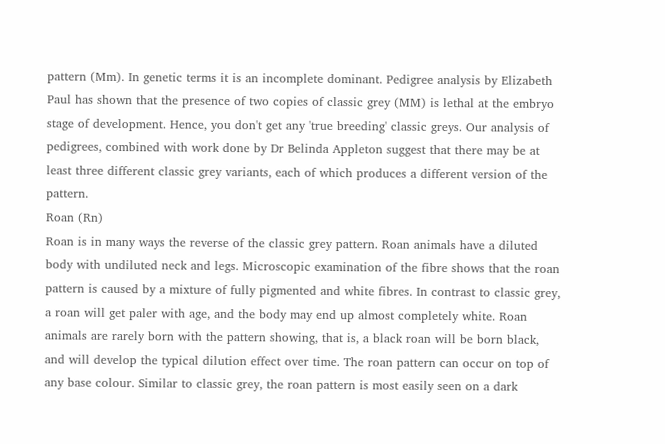pattern (Mm). In genetic terms it is an incomplete dominant. Pedigree analysis by Elizabeth Paul has shown that the presence of two copies of classic grey (MM) is lethal at the embryo stage of development. Hence, you don't get any 'true breeding' classic greys. Our analysis of pedigrees, combined with work done by Dr Belinda Appleton suggest that there may be at least three different classic grey variants, each of which produces a different version of the pattern.
Roan (Rn)
Roan is in many ways the reverse of the classic grey pattern. Roan animals have a diluted body with undiluted neck and legs. Microscopic examination of the fibre shows that the roan pattern is caused by a mixture of fully pigmented and white fibres. In contrast to classic grey, a roan will get paler with age, and the body may end up almost completely white. Roan animals are rarely born with the pattern showing, that is, a black roan will be born black, and will develop the typical dilution effect over time. The roan pattern can occur on top of any base colour. Similar to classic grey, the roan pattern is most easily seen on a dark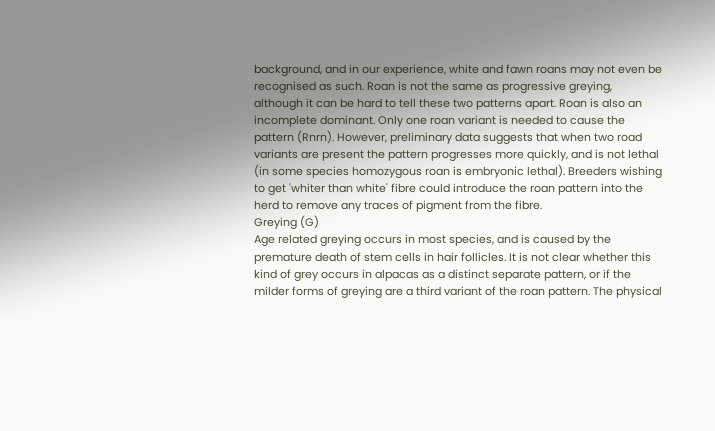background, and in our experience, white and fawn roans may not even be recognised as such. Roan is not the same as progressive greying, although it can be hard to tell these two patterns apart. Roan is also an incomplete dominant. Only one roan variant is needed to cause the pattern (Rnrn). However, preliminary data suggests that when two road variants are present the pattern progresses more quickly, and is not lethal (in some species homozygous roan is embryonic lethal). Breeders wishing to get 'whiter than white' fibre could introduce the roan pattern into the herd to remove any traces of pigment from the fibre.
Greying (G)
Age related greying occurs in most species, and is caused by the premature death of stem cells in hair follicles. It is not clear whether this kind of grey occurs in alpacas as a distinct separate pattern, or if the milder forms of greying are a third variant of the roan pattern. The physical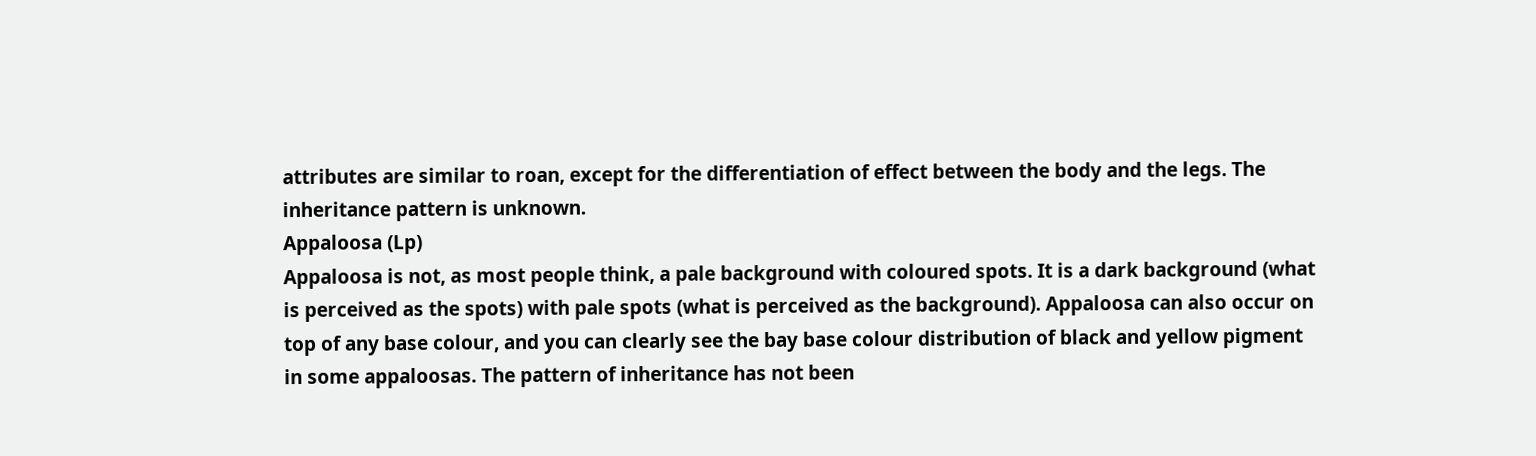attributes are similar to roan, except for the differentiation of effect between the body and the legs. The inheritance pattern is unknown.
Appaloosa (Lp)
Appaloosa is not, as most people think, a pale background with coloured spots. It is a dark background (what is perceived as the spots) with pale spots (what is perceived as the background). Appaloosa can also occur on top of any base colour, and you can clearly see the bay base colour distribution of black and yellow pigment in some appaloosas. The pattern of inheritance has not been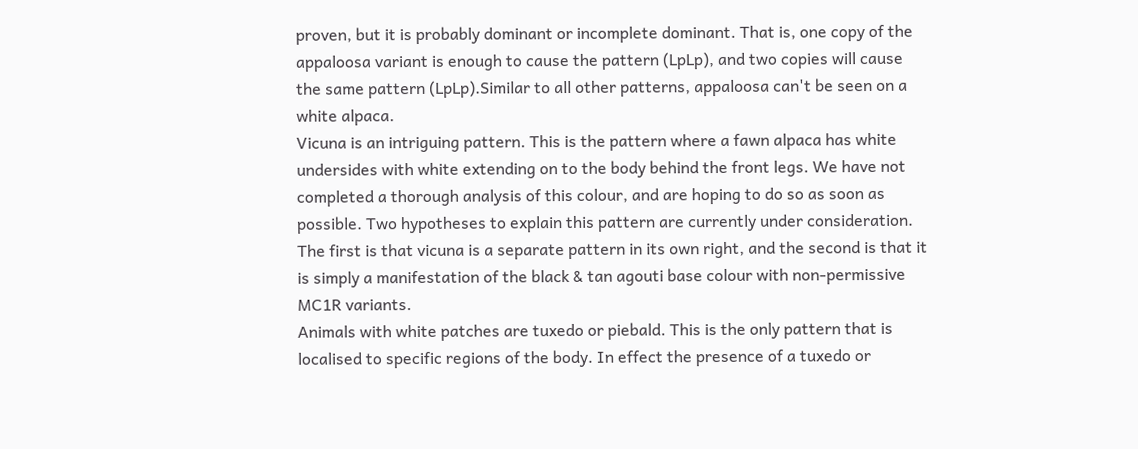proven, but it is probably dominant or incomplete dominant. That is, one copy of the appaloosa variant is enough to cause the pattern (LpLp), and two copies will cause the same pattern (LpLp).Similar to all other patterns, appaloosa can't be seen on a white alpaca.
Vicuna is an intriguing pattern. This is the pattern where a fawn alpaca has white undersides with white extending on to the body behind the front legs. We have not completed a thorough analysis of this colour, and are hoping to do so as soon as possible. Two hypotheses to explain this pattern are currently under consideration. The first is that vicuna is a separate pattern in its own right, and the second is that it is simply a manifestation of the black & tan agouti base colour with non-permissive MC1R variants.
Animals with white patches are tuxedo or piebald. This is the only pattern that is localised to specific regions of the body. In effect the presence of a tuxedo or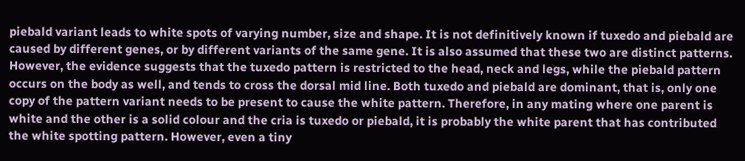piebald variant leads to white spots of varying number, size and shape. It is not definitively known if tuxedo and piebald are caused by different genes, or by different variants of the same gene. It is also assumed that these two are distinct patterns. However, the evidence suggests that the tuxedo pattern is restricted to the head, neck and legs, while the piebald pattern occurs on the body as well, and tends to cross the dorsal mid line. Both tuxedo and piebald are dominant, that is, only one copy of the pattern variant needs to be present to cause the white pattern. Therefore, in any mating where one parent is white and the other is a solid colour and the cria is tuxedo or piebald, it is probably the white parent that has contributed the white spotting pattern. However, even a tiny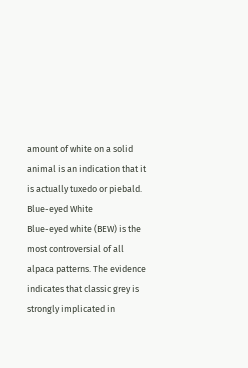amount of white on a solid animal is an indication that it is actually tuxedo or piebald.
Blue-eyed White
Blue-eyed white (BEW) is the most controversial of all alpaca patterns. The evidence indicates that classic grey is strongly implicated in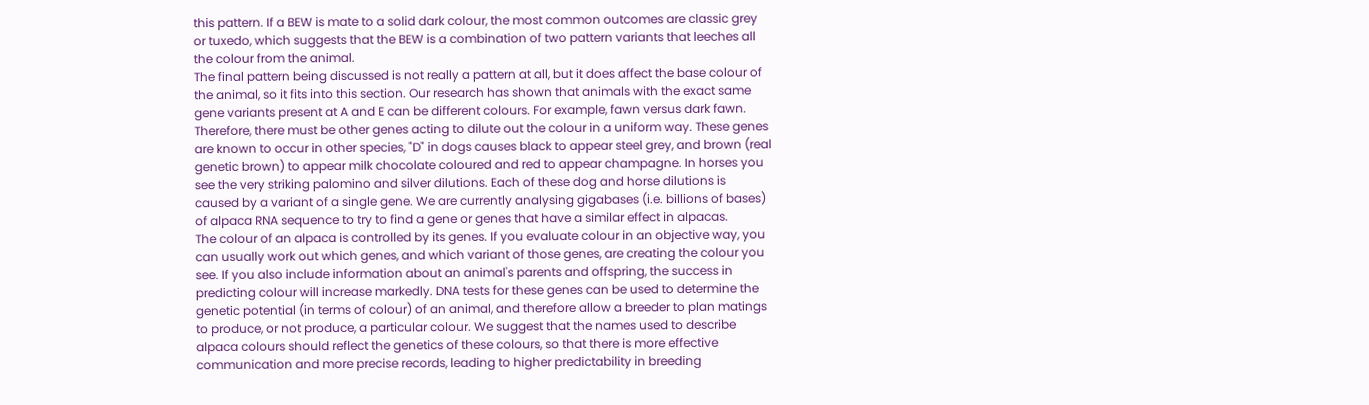this pattern. If a BEW is mate to a solid dark colour, the most common outcomes are classic grey or tuxedo, which suggests that the BEW is a combination of two pattern variants that leeches all the colour from the animal.
The final pattern being discussed is not really a pattern at all, but it does affect the base colour of the animal, so it fits into this section. Our research has shown that animals with the exact same gene variants present at A and E can be different colours. For example, fawn versus dark fawn. Therefore, there must be other genes acting to dilute out the colour in a uniform way. These genes are known to occur in other species, "D" in dogs causes black to appear steel grey, and brown (real genetic brown) to appear milk chocolate coloured and red to appear champagne. In horses you see the very striking palomino and silver dilutions. Each of these dog and horse dilutions is caused by a variant of a single gene. We are currently analysing gigabases (i.e. billions of bases) of alpaca RNA sequence to try to find a gene or genes that have a similar effect in alpacas.
The colour of an alpaca is controlled by its genes. If you evaluate colour in an objective way, you can usually work out which genes, and which variant of those genes, are creating the colour you see. If you also include information about an animal's parents and offspring, the success in predicting colour will increase markedly. DNA tests for these genes can be used to determine the genetic potential (in terms of colour) of an animal, and therefore allow a breeder to plan matings to produce, or not produce, a particular colour. We suggest that the names used to describe alpaca colours should reflect the genetics of these colours, so that there is more effective communication and more precise records, leading to higher predictability in breeding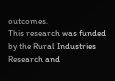outcomes.
This research was funded by the Rural Industries Research and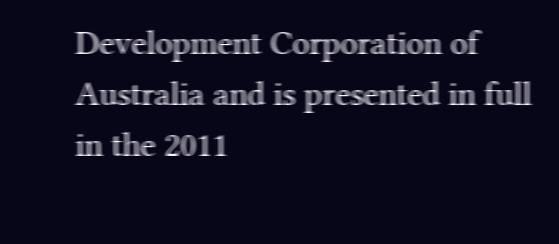Development Corporation of Australia and is presented in full in the 2011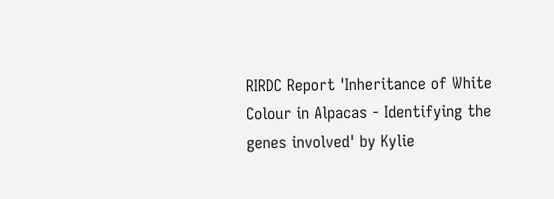RIRDC Report 'Inheritance of White Colour in Alpacas - Identifying the genes involved' by Kylie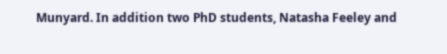Munyard. In addition two PhD students, Natasha Feeley and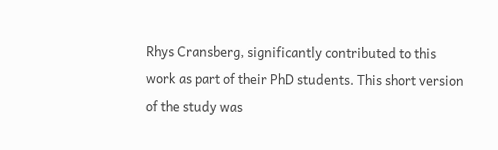Rhys Cransberg, significantly contributed to this work as part of their PhD students. This short version of the study was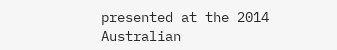presented at the 2014 Australian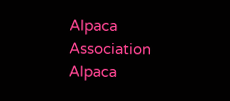Alpaca Association Alpaca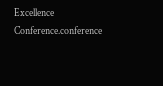Excellence Conference.conference